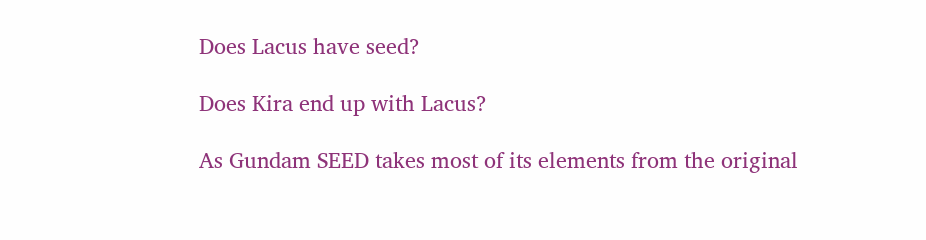Does Lacus have seed?

Does Kira end up with Lacus?

As Gundam SEED takes most of its elements from the original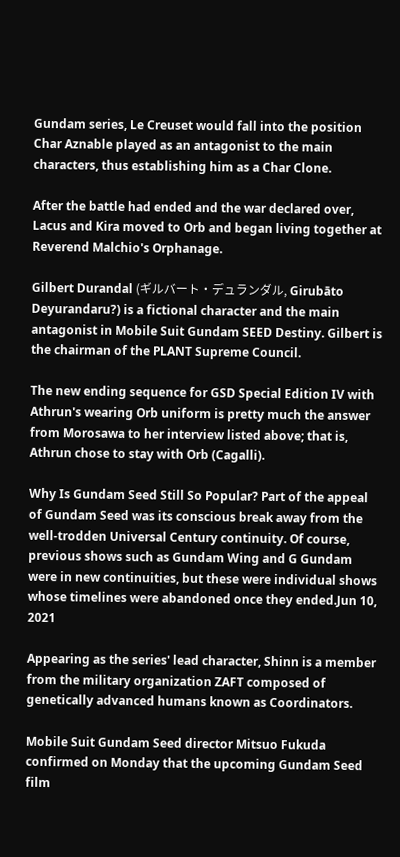Gundam series, Le Creuset would fall into the position Char Aznable played as an antagonist to the main characters, thus establishing him as a Char Clone.

After the battle had ended and the war declared over, Lacus and Kira moved to Orb and began living together at Reverend Malchio's Orphanage.

Gilbert Durandal (ギルバート・デュランダル, Girubāto Deyurandaru?) is a fictional character and the main antagonist in Mobile Suit Gundam SEED Destiny. Gilbert is the chairman of the PLANT Supreme Council.

The new ending sequence for GSD Special Edition IV with Athrun's wearing Orb uniform is pretty much the answer from Morosawa to her interview listed above; that is, Athrun chose to stay with Orb (Cagalli).

Why Is Gundam Seed Still So Popular? Part of the appeal of Gundam Seed was its conscious break away from the well-trodden Universal Century continuity. Of course, previous shows such as Gundam Wing and G Gundam were in new continuities, but these were individual shows whose timelines were abandoned once they ended.Jun 10, 2021

Appearing as the series' lead character, Shinn is a member from the military organization ZAFT composed of genetically advanced humans known as Coordinators.

Mobile Suit Gundam Seed director Mitsuo Fukuda confirmed on Monday that the upcoming Gundam Seed film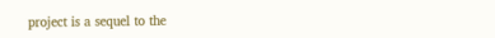project is a sequel to the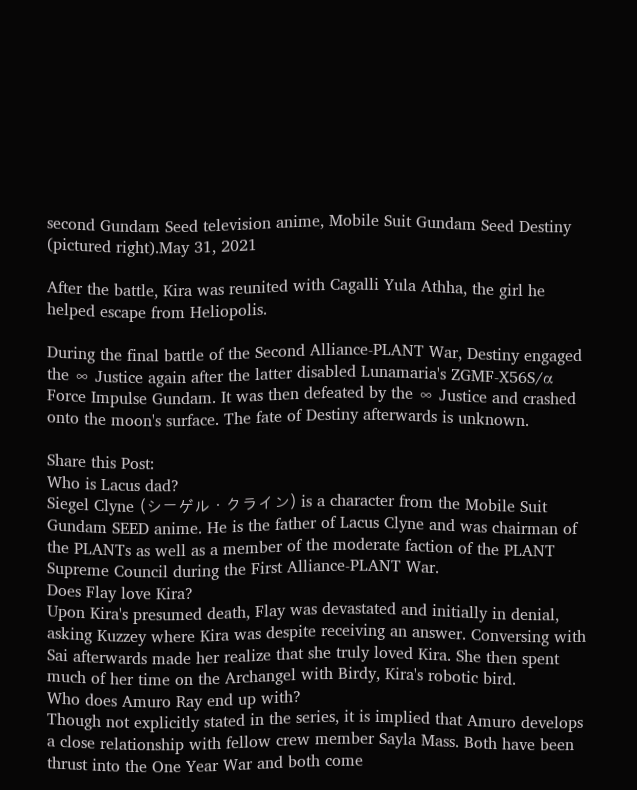second Gundam Seed television anime, Mobile Suit Gundam Seed Destiny (pictured right).May 31, 2021

After the battle, Kira was reunited with Cagalli Yula Athha, the girl he helped escape from Heliopolis.

During the final battle of the Second Alliance-PLANT War, Destiny engaged the ∞ Justice again after the latter disabled Lunamaria's ZGMF-X56S/α Force Impulse Gundam. It was then defeated by the ∞ Justice and crashed onto the moon's surface. The fate of Destiny afterwards is unknown.

Share this Post:
Who is Lacus dad?
Siegel Clyne (シーゲル・クライン) is a character from the Mobile Suit Gundam SEED anime. He is the father of Lacus Clyne and was chairman of the PLANTs as well as a member of the moderate faction of the PLANT Supreme Council during the First Alliance-PLANT War.
Does Flay love Kira?
Upon Kira's presumed death, Flay was devastated and initially in denial, asking Kuzzey where Kira was despite receiving an answer. Conversing with Sai afterwards made her realize that she truly loved Kira. She then spent much of her time on the Archangel with Birdy, Kira's robotic bird.
Who does Amuro Ray end up with?
Though not explicitly stated in the series, it is implied that Amuro develops a close relationship with fellow crew member Sayla Mass. Both have been thrust into the One Year War and both come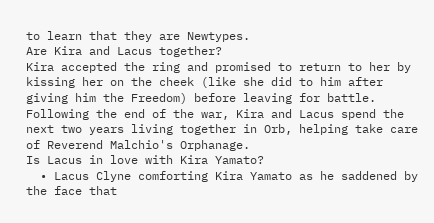to learn that they are Newtypes.
Are Kira and Lacus together?
Kira accepted the ring and promised to return to her by kissing her on the cheek (like she did to him after giving him the Freedom) before leaving for battle. Following the end of the war, Kira and Lacus spend the next two years living together in Orb, helping take care of Reverend Malchio's Orphanage.
Is Lacus in love with Kira Yamato?
  • Lacus Clyne comforting Kira Yamato as he saddened by the face that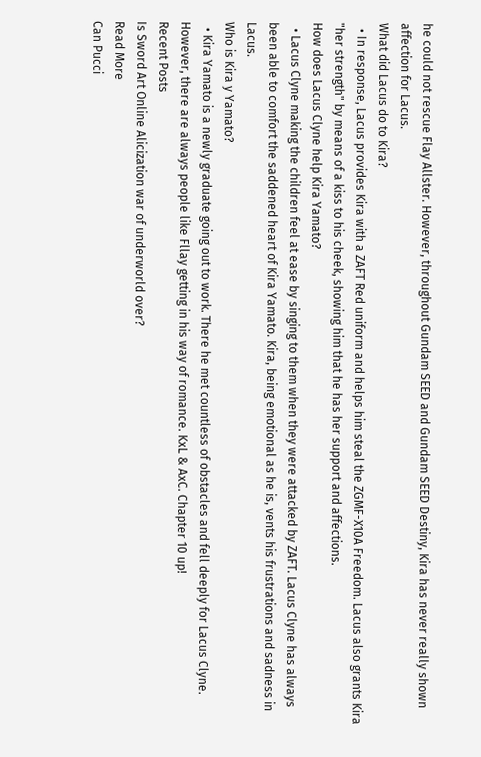he could not rescue Flay Allster. However, throughout Gundam SEED and Gundam SEED Destiny, Kira has never really shown affection for Lacus.
What did Lacus do to Kira?
  • In response, Lacus provides Kira with a ZAFT Red uniform and helps him steal the ZGMF-X10A Freedom. Lacus also grants Kira "her strength" by means of a kiss to his cheek, showing him that he has her support and affections.
How does Lacus Clyne help Kira Yamato?
  • Lacus Clyne making the children feel at ease by singing to them when they were attacked by ZAFT. Lacus Clyne has always been able to comfort the saddened heart of Kira Yamato. Kira, being emotional as he is, vents his frustrations and sadness in Lacus.
Who is Kira y Yamato?
  • Kira Yamato is a newly graduate going out to work. There he met countless of obstacles and fell deeply for Lacus Clyne. However, there are always people like Fllay getting in his way of romance. KxL & AxC. Chapter 10 up!
Recent Posts
Is Sword Art Online Alicization war of underworld over?
Read More
Can Pucci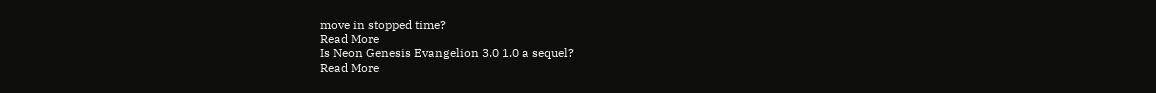move in stopped time?
Read More
Is Neon Genesis Evangelion 3.0 1.0 a sequel?
Read More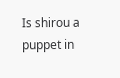Is shirou a puppet in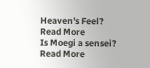Heaven's Feel?
Read More
Is Moegi a sensei?
Read More